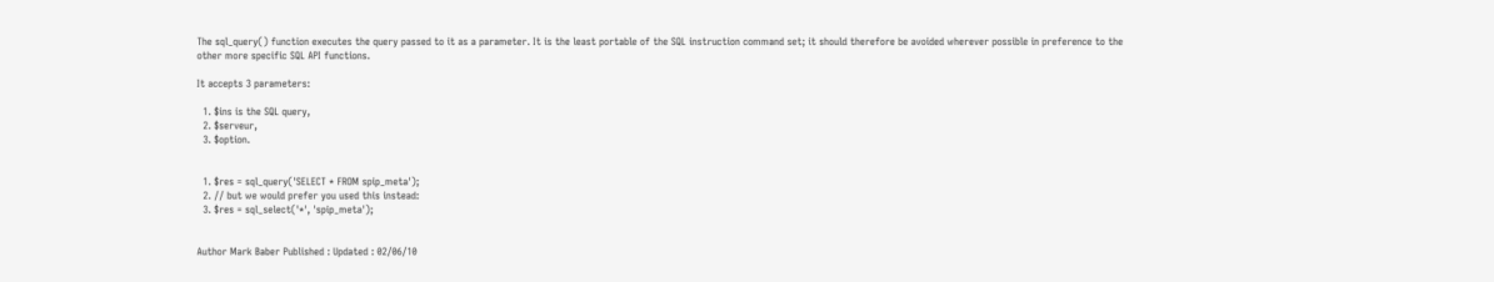The sql_query() function executes the query passed to it as a parameter. It is the least portable of the SQL instruction command set; it should therefore be avoided wherever possible in preference to the other more specific SQL API functions.

It accepts 3 parameters:

  1. $ins is the SQL query,
  2. $serveur,
  3. $option.


  1. $res = sql_query('SELECT * FROM spip_meta');
  2. // but we would prefer you used this instead:
  3. $res = sql_select('*', 'spip_meta');


Author Mark Baber Published : Updated : 02/06/10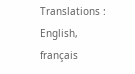Translations : English, français